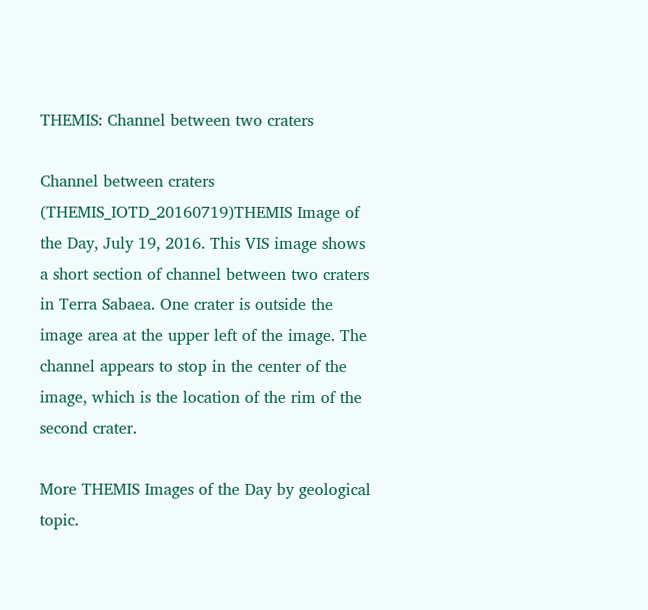THEMIS: Channel between two craters

Channel between craters (THEMIS_IOTD_20160719)THEMIS Image of the Day, July 19, 2016. This VIS image shows a short section of channel between two craters in Terra Sabaea. One crater is outside the image area at the upper left of the image. The channel appears to stop in the center of the image, which is the location of the rim of the second crater.

More THEMIS Images of the Day by geological topic.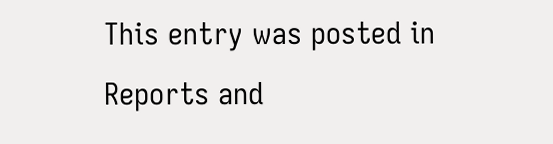This entry was posted in Reports and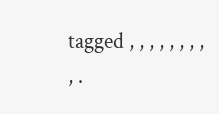tagged , , , , , , , , , .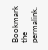Bookmark the permalink.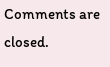Comments are closed.